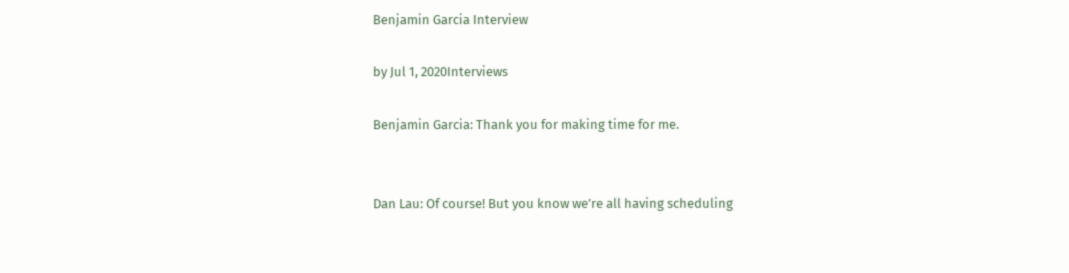Benjamin Garcia Interview

by Jul 1, 2020Interviews

Benjamin Garcia: Thank you for making time for me.


Dan Lau: Of course! But you know we’re all having scheduling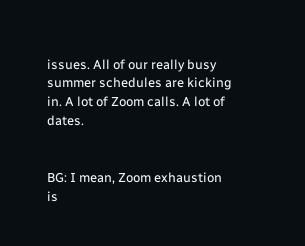issues. All of our really busy summer schedules are kicking in. A lot of Zoom calls. A lot of dates.


BG: I mean, Zoom exhaustion is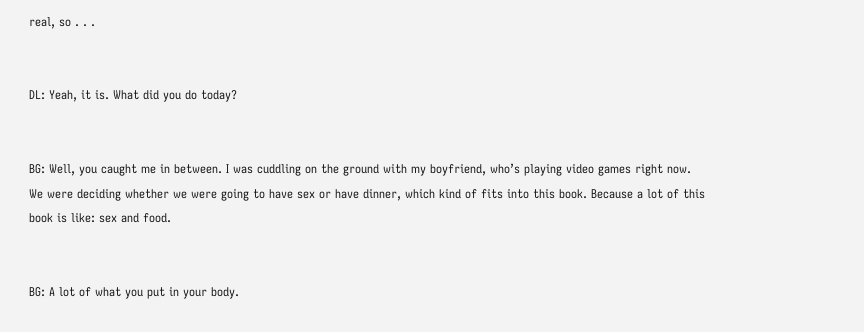real, so . . .


DL: Yeah, it is. What did you do today?


BG: Well, you caught me in between. I was cuddling on the ground with my boyfriend, who’s playing video games right now. We were deciding whether we were going to have sex or have dinner, which kind of fits into this book. Because a lot of this book is like: sex and food.


BG: A lot of what you put in your body.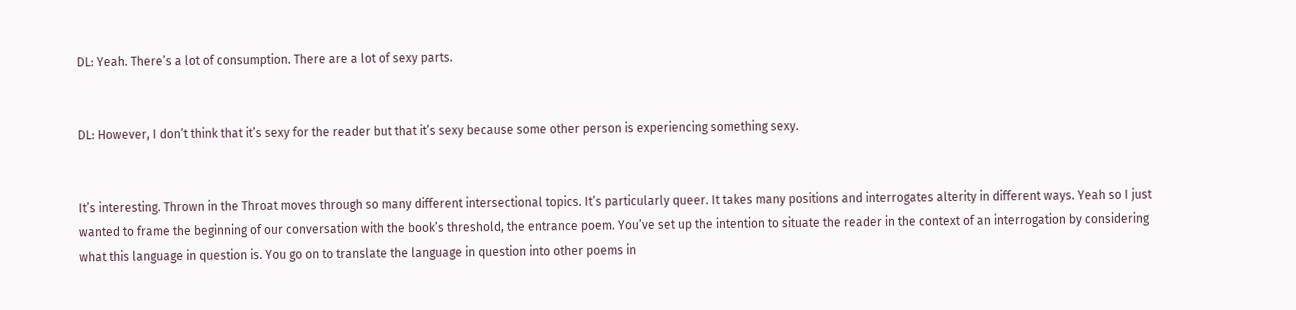DL: Yeah. There’s a lot of consumption. There are a lot of sexy parts.


DL: However, I don’t think that it’s sexy for the reader but that it’s sexy because some other person is experiencing something sexy.


It’s interesting. Thrown in the Throat moves through so many different intersectional topics. It’s particularly queer. It takes many positions and interrogates alterity in different ways. Yeah so I just wanted to frame the beginning of our conversation with the book’s threshold, the entrance poem. You’ve set up the intention to situate the reader in the context of an interrogation by considering what this language in question is. You go on to translate the language in question into other poems in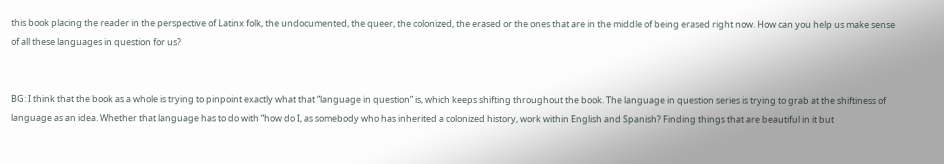this book placing the reader in the perspective of Latinx folk, the undocumented, the queer, the colonized, the erased or the ones that are in the middle of being erased right now. How can you help us make sense of all these languages in question for us?


BG: I think that the book as a whole is trying to pinpoint exactly what that “language in question” is, which keeps shifting throughout the book. The language in question series is trying to grab at the shiftiness of language as an idea. Whether that language has to do with “how do I, as somebody who has inherited a colonized history, work within English and Spanish? Finding things that are beautiful in it but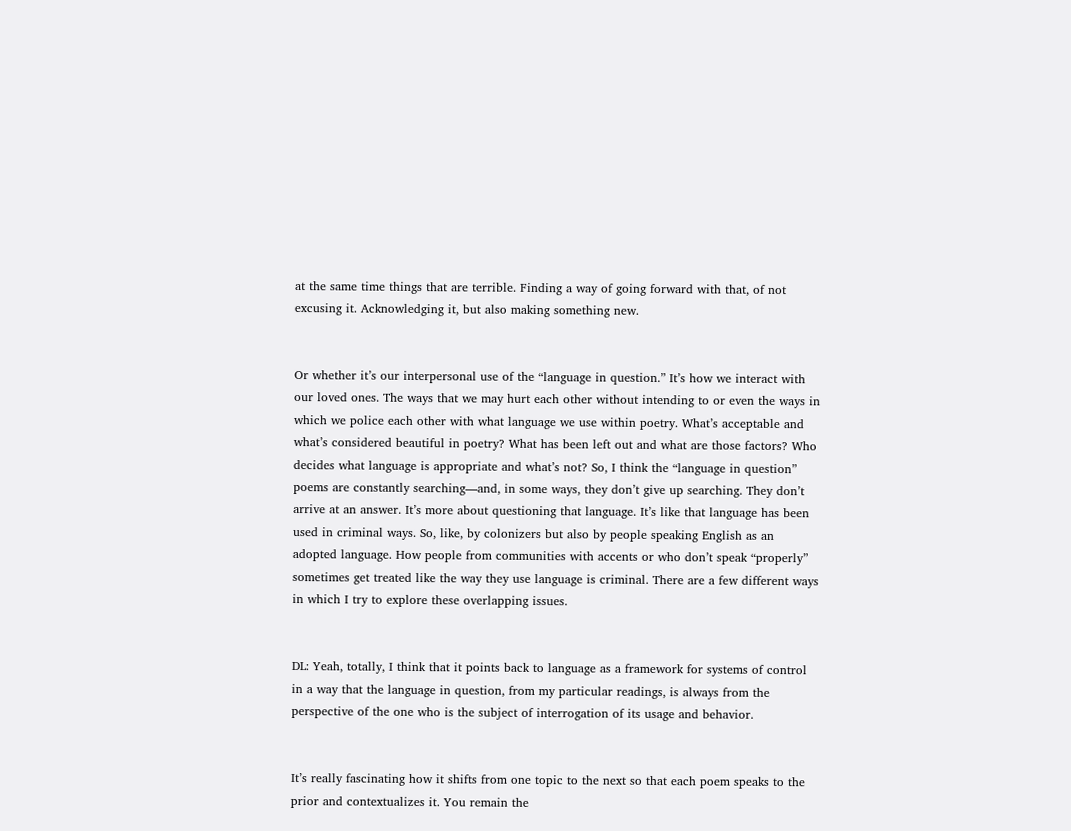at the same time things that are terrible. Finding a way of going forward with that, of not excusing it. Acknowledging it, but also making something new.


Or whether it’s our interpersonal use of the “language in question.” It’s how we interact with our loved ones. The ways that we may hurt each other without intending to or even the ways in which we police each other with what language we use within poetry. What’s acceptable and what’s considered beautiful in poetry? What has been left out and what are those factors? Who decides what language is appropriate and what’s not? So, I think the “language in question” poems are constantly searching—and, in some ways, they don’t give up searching. They don’t arrive at an answer. It’s more about questioning that language. It’s like that language has been used in criminal ways. So, like, by colonizers but also by people speaking English as an adopted language. How people from communities with accents or who don’t speak “properly” sometimes get treated like the way they use language is criminal. There are a few different ways in which I try to explore these overlapping issues.


DL: Yeah, totally, I think that it points back to language as a framework for systems of control in a way that the language in question, from my particular readings, is always from the perspective of the one who is the subject of interrogation of its usage and behavior.


It’s really fascinating how it shifts from one topic to the next so that each poem speaks to the prior and contextualizes it. You remain the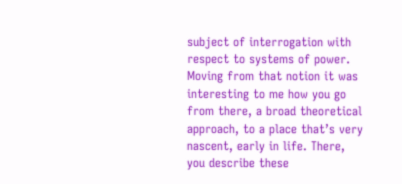subject of interrogation with respect to systems of power. Moving from that notion it was interesting to me how you go from there, a broad theoretical approach, to a place that’s very nascent, early in life. There, you describe these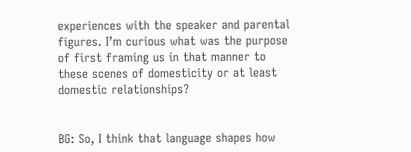experiences with the speaker and parental figures. I’m curious what was the purpose of first framing us in that manner to these scenes of domesticity or at least domestic relationships?


BG: So, I think that language shapes how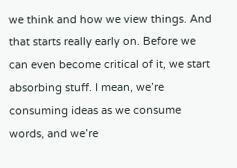we think and how we view things. And that starts really early on. Before we can even become critical of it, we start absorbing stuff. I mean, we’re consuming ideas as we consume words, and we’re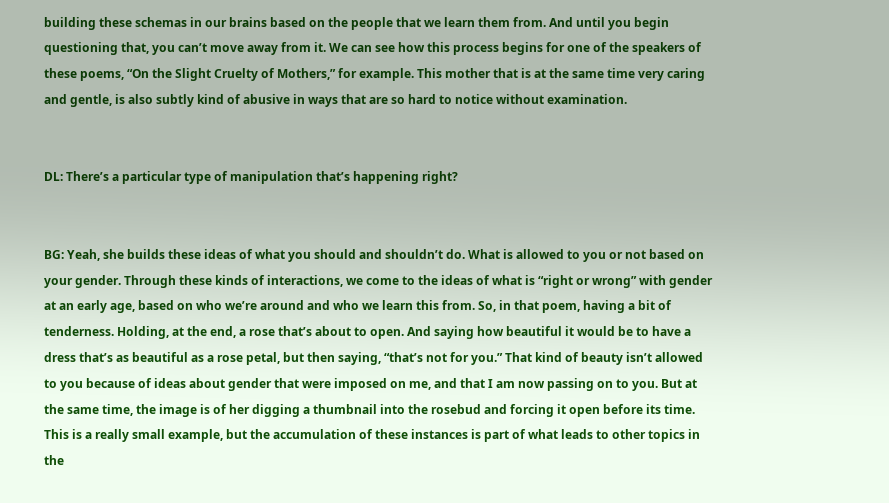building these schemas in our brains based on the people that we learn them from. And until you begin questioning that, you can’t move away from it. We can see how this process begins for one of the speakers of these poems, “On the Slight Cruelty of Mothers,” for example. This mother that is at the same time very caring and gentle, is also subtly kind of abusive in ways that are so hard to notice without examination.


DL: There’s a particular type of manipulation that’s happening right?


BG: Yeah, she builds these ideas of what you should and shouldn’t do. What is allowed to you or not based on your gender. Through these kinds of interactions, we come to the ideas of what is “right or wrong” with gender at an early age, based on who we’re around and who we learn this from. So, in that poem, having a bit of tenderness. Holding, at the end, a rose that’s about to open. And saying how beautiful it would be to have a dress that’s as beautiful as a rose petal, but then saying, “that’s not for you.” That kind of beauty isn’t allowed to you because of ideas about gender that were imposed on me, and that I am now passing on to you. But at the same time, the image is of her digging a thumbnail into the rosebud and forcing it open before its time. This is a really small example, but the accumulation of these instances is part of what leads to other topics in the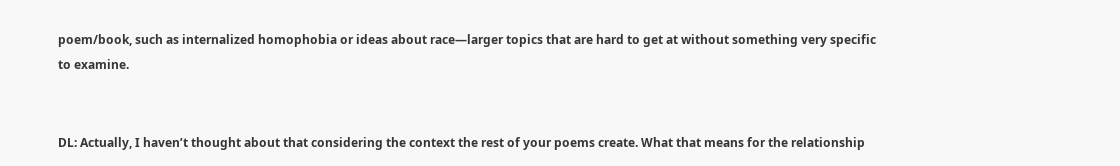poem/book, such as internalized homophobia or ideas about race—larger topics that are hard to get at without something very specific to examine.


DL: Actually, I haven’t thought about that considering the context the rest of your poems create. What that means for the relationship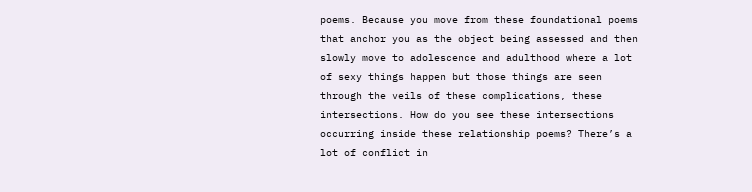poems. Because you move from these foundational poems that anchor you as the object being assessed and then slowly move to adolescence and adulthood where a lot of sexy things happen but those things are seen through the veils of these complications, these intersections. How do you see these intersections occurring inside these relationship poems? There’s a lot of conflict in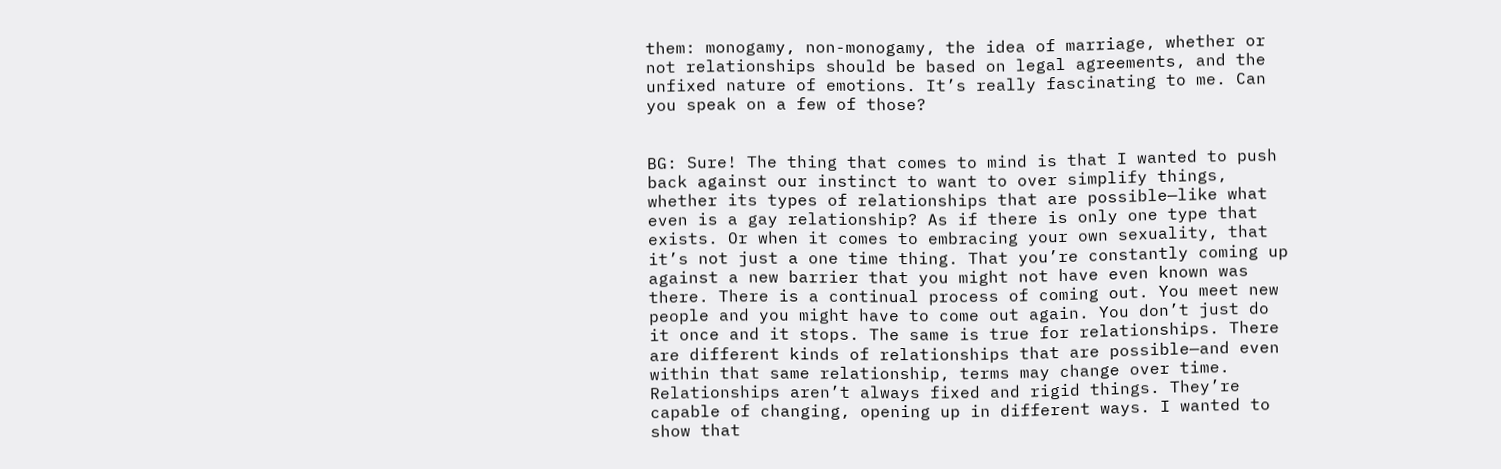them: monogamy, non-monogamy, the idea of marriage, whether or not relationships should be based on legal agreements, and the unfixed nature of emotions. It’s really fascinating to me. Can you speak on a few of those?


BG: Sure! The thing that comes to mind is that I wanted to push back against our instinct to want to over simplify things, whether its types of relationships that are possible—like what even is a gay relationship? As if there is only one type that exists. Or when it comes to embracing your own sexuality, that it’s not just a one time thing. That you’re constantly coming up against a new barrier that you might not have even known was there. There is a continual process of coming out. You meet new people and you might have to come out again. You don’t just do it once and it stops. The same is true for relationships. There are different kinds of relationships that are possible—and even within that same relationship, terms may change over time. Relationships aren’t always fixed and rigid things. They’re capable of changing, opening up in different ways. I wanted to show that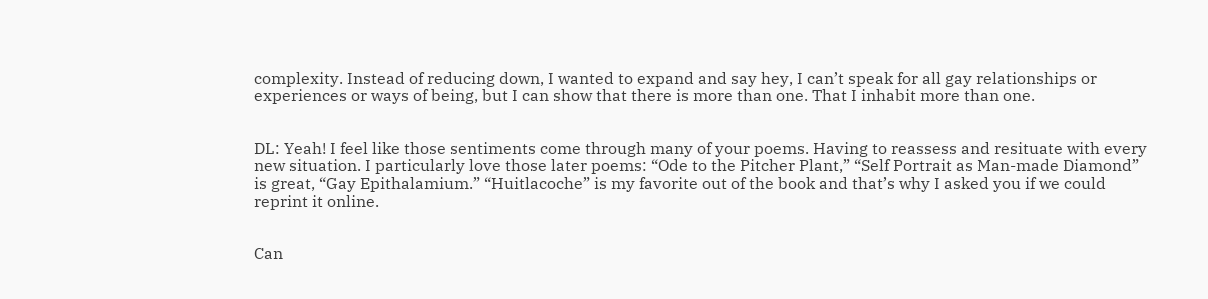complexity. Instead of reducing down, I wanted to expand and say hey, I can’t speak for all gay relationships or experiences or ways of being, but I can show that there is more than one. That I inhabit more than one.


DL: Yeah! I feel like those sentiments come through many of your poems. Having to reassess and resituate with every new situation. I particularly love those later poems: “Ode to the Pitcher Plant,” “Self Portrait as Man-made Diamond” is great, “Gay Epithalamium.” “Huitlacoche” is my favorite out of the book and that’s why I asked you if we could reprint it online.


Can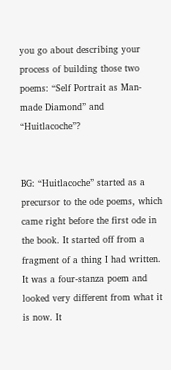you go about describing your process of building those two poems: “Self Portrait as Man-made Diamond” and “Huitlacoche”?


BG: “Huitlacoche” started as a precursor to the ode poems, which came right before the first ode in the book. It started off from a fragment of a thing I had written. It was a four-stanza poem and looked very different from what it is now. It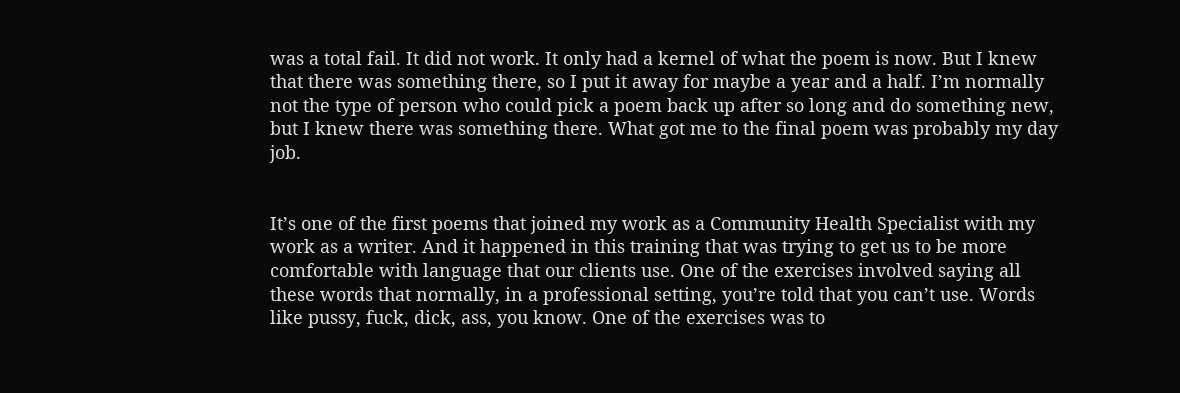was a total fail. It did not work. It only had a kernel of what the poem is now. But I knew that there was something there, so I put it away for maybe a year and a half. I’m normally not the type of person who could pick a poem back up after so long and do something new, but I knew there was something there. What got me to the final poem was probably my day job.


It’s one of the first poems that joined my work as a Community Health Specialist with my work as a writer. And it happened in this training that was trying to get us to be more comfortable with language that our clients use. One of the exercises involved saying all these words that normally, in a professional setting, you’re told that you can’t use. Words like pussy, fuck, dick, ass, you know. One of the exercises was to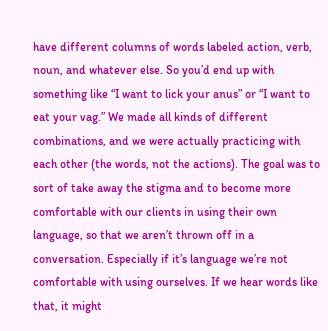have different columns of words labeled action, verb, noun, and whatever else. So you’d end up with something like “I want to lick your anus” or “I want to eat your vag.” We made all kinds of different combinations, and we were actually practicing with each other (the words, not the actions). The goal was to sort of take away the stigma and to become more comfortable with our clients in using their own language, so that we aren’t thrown off in a conversation. Especially if it’s language we’re not comfortable with using ourselves. If we hear words like that, it might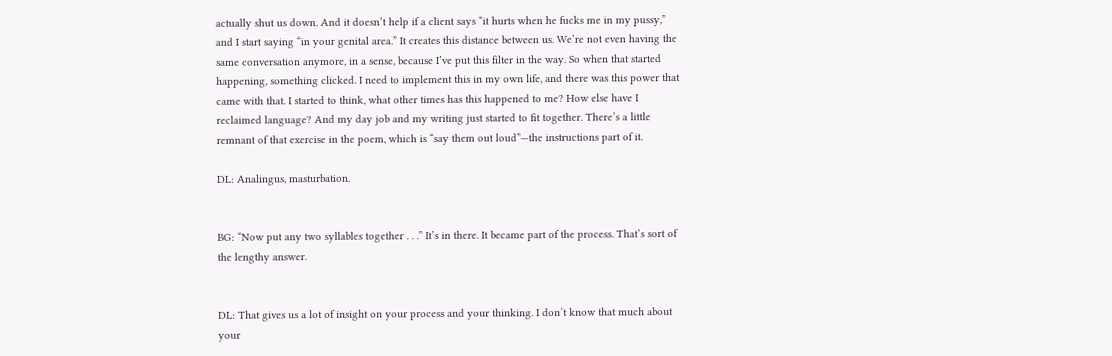actually shut us down. And it doesn’t help if a client says “it hurts when he fucks me in my pussy,” and I start saying “in your genital area.” It creates this distance between us. We’re not even having the same conversation anymore, in a sense, because I’ve put this filter in the way. So when that started happening, something clicked. I need to implement this in my own life, and there was this power that came with that. I started to think, what other times has this happened to me? How else have I reclaimed language? And my day job and my writing just started to fit together. There’s a little remnant of that exercise in the poem, which is “say them out loud”—the instructions part of it.

DL: Analingus, masturbation.


BG: “Now put any two syllables together . . .” It’s in there. It became part of the process. That’s sort of the lengthy answer.


DL: That gives us a lot of insight on your process and your thinking. I don’t know that much about your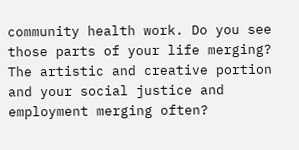community health work. Do you see those parts of your life merging? The artistic and creative portion and your social justice and employment merging often?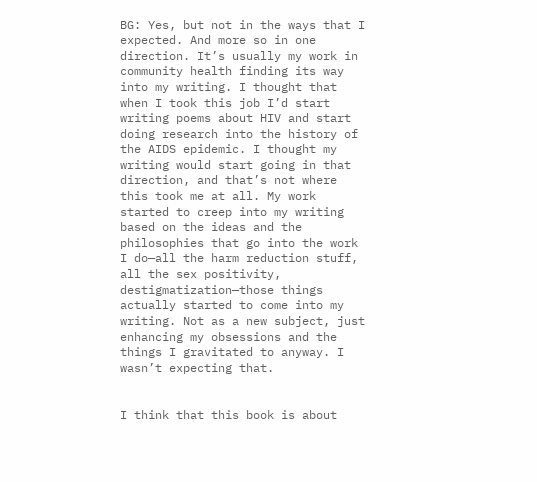BG: Yes, but not in the ways that I expected. And more so in one direction. It’s usually my work in community health finding its way into my writing. I thought that when I took this job I’d start writing poems about HIV and start doing research into the history of the AIDS epidemic. I thought my writing would start going in that direction, and that’s not where this took me at all. My work started to creep into my writing based on the ideas and the philosophies that go into the work I do—all the harm reduction stuff, all the sex positivity, destigmatization—those things actually started to come into my writing. Not as a new subject, just enhancing my obsessions and the things I gravitated to anyway. I wasn’t expecting that.


I think that this book is about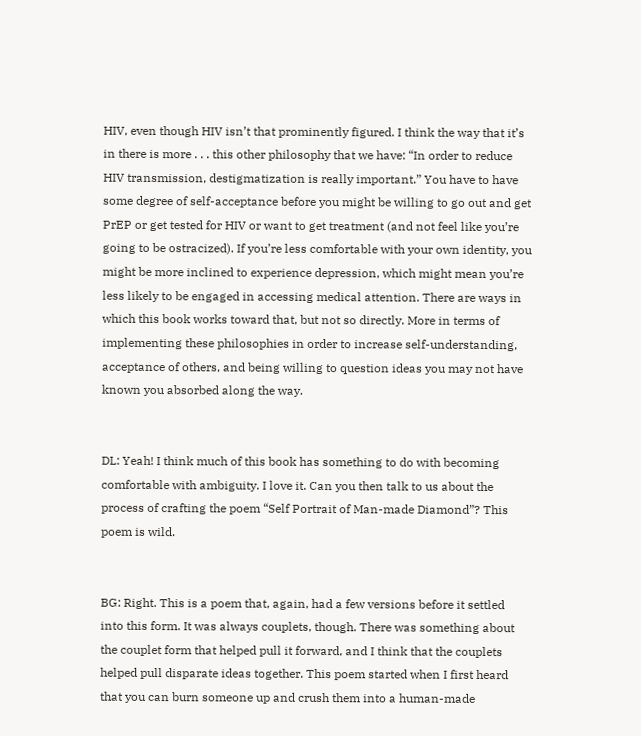HIV, even though HIV isn’t that prominently figured. I think the way that it’s in there is more . . . this other philosophy that we have: “In order to reduce HIV transmission, destigmatization is really important.” You have to have some degree of self-acceptance before you might be willing to go out and get PrEP or get tested for HIV or want to get treatment (and not feel like you’re going to be ostracized). If you’re less comfortable with your own identity, you might be more inclined to experience depression, which might mean you’re less likely to be engaged in accessing medical attention. There are ways in which this book works toward that, but not so directly. More in terms of implementing these philosophies in order to increase self-understanding, acceptance of others, and being willing to question ideas you may not have known you absorbed along the way.


DL: Yeah! I think much of this book has something to do with becoming comfortable with ambiguity. I love it. Can you then talk to us about the process of crafting the poem “Self Portrait of Man-made Diamond”? This poem is wild.


BG: Right. This is a poem that, again, had a few versions before it settled into this form. It was always couplets, though. There was something about the couplet form that helped pull it forward, and I think that the couplets helped pull disparate ideas together. This poem started when I first heard that you can burn someone up and crush them into a human-made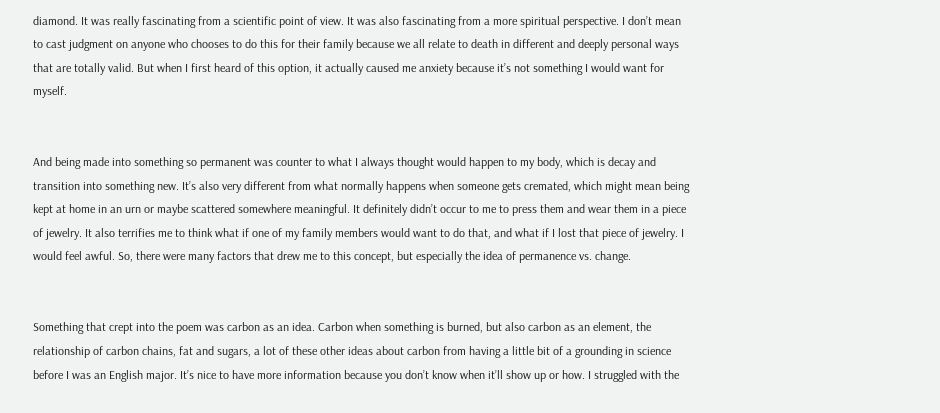diamond. It was really fascinating from a scientific point of view. It was also fascinating from a more spiritual perspective. I don’t mean to cast judgment on anyone who chooses to do this for their family because we all relate to death in different and deeply personal ways that are totally valid. But when I first heard of this option, it actually caused me anxiety because it’s not something I would want for myself.


And being made into something so permanent was counter to what I always thought would happen to my body, which is decay and transition into something new. It’s also very different from what normally happens when someone gets cremated, which might mean being kept at home in an urn or maybe scattered somewhere meaningful. It definitely didn’t occur to me to press them and wear them in a piece of jewelry. It also terrifies me to think what if one of my family members would want to do that, and what if I lost that piece of jewelry. I would feel awful. So, there were many factors that drew me to this concept, but especially the idea of permanence vs. change.


Something that crept into the poem was carbon as an idea. Carbon when something is burned, but also carbon as an element, the relationship of carbon chains, fat and sugars, a lot of these other ideas about carbon from having a little bit of a grounding in science before I was an English major. It’s nice to have more information because you don’t know when it’ll show up or how. I struggled with the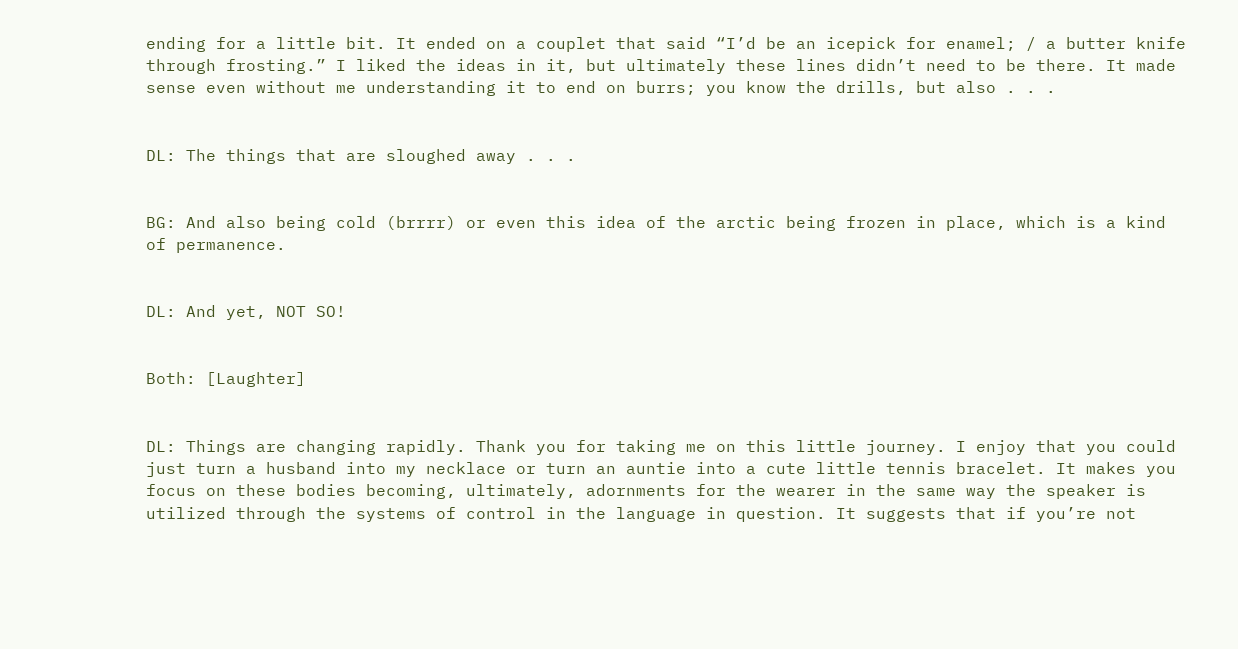ending for a little bit. It ended on a couplet that said “I’d be an icepick for enamel; / a butter knife through frosting.” I liked the ideas in it, but ultimately these lines didn’t need to be there. It made sense even without me understanding it to end on burrs; you know the drills, but also . . .


DL: The things that are sloughed away . . .


BG: And also being cold (brrrr) or even this idea of the arctic being frozen in place, which is a kind of permanence.


DL: And yet, NOT SO!


Both: [Laughter]


DL: Things are changing rapidly. Thank you for taking me on this little journey. I enjoy that you could just turn a husband into my necklace or turn an auntie into a cute little tennis bracelet. It makes you focus on these bodies becoming, ultimately, adornments for the wearer in the same way the speaker is utilized through the systems of control in the language in question. It suggests that if you’re not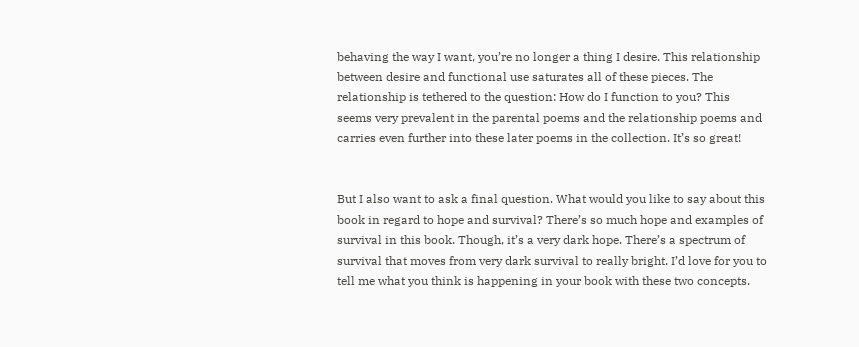behaving the way I want, you’re no longer a thing I desire. This relationship between desire and functional use saturates all of these pieces. The relationship is tethered to the question: How do I function to you? This seems very prevalent in the parental poems and the relationship poems and carries even further into these later poems in the collection. It’s so great!


But I also want to ask a final question. What would you like to say about this book in regard to hope and survival? There’s so much hope and examples of survival in this book. Though, it’s a very dark hope. There’s a spectrum of survival that moves from very dark survival to really bright. I’d love for you to tell me what you think is happening in your book with these two concepts.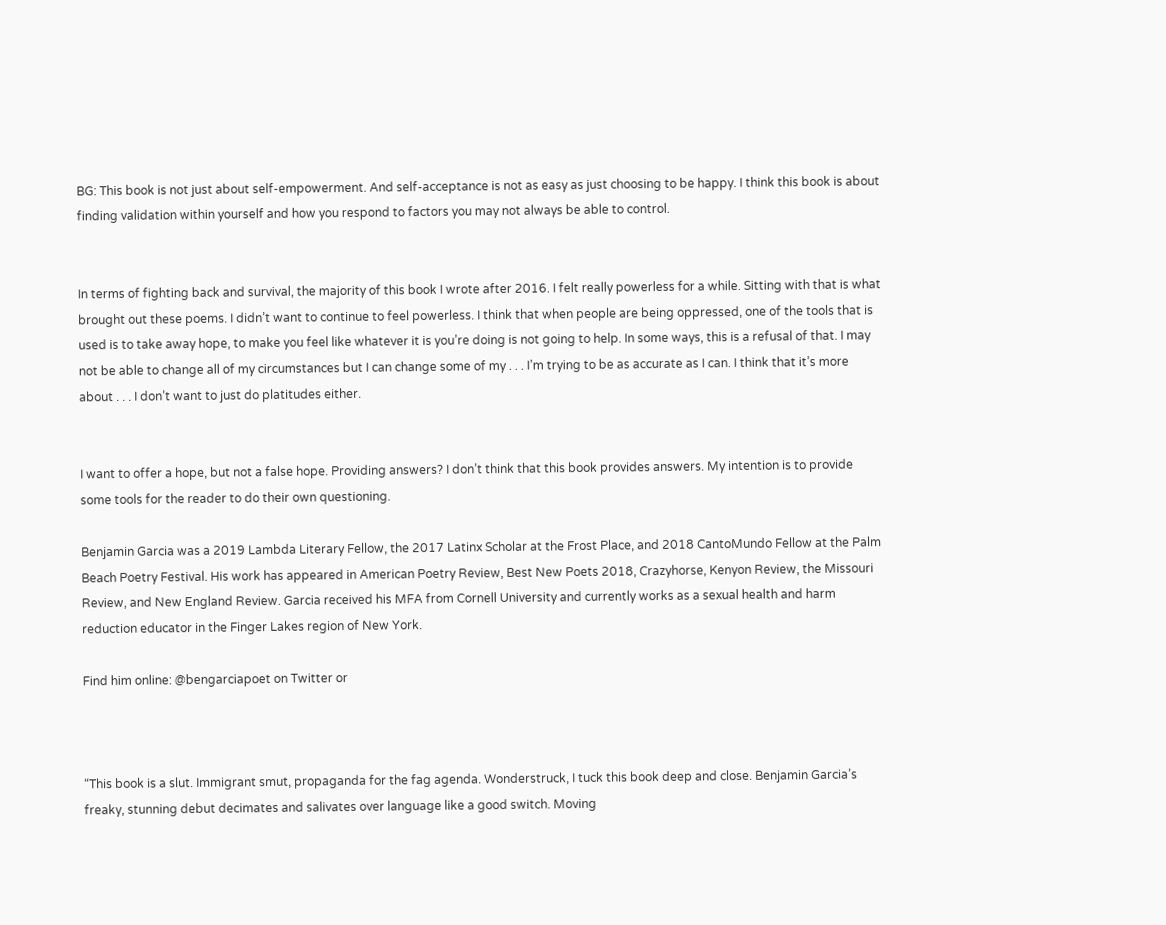BG: This book is not just about self-empowerment. And self-acceptance is not as easy as just choosing to be happy. I think this book is about finding validation within yourself and how you respond to factors you may not always be able to control.


In terms of fighting back and survival, the majority of this book I wrote after 2016. I felt really powerless for a while. Sitting with that is what brought out these poems. I didn’t want to continue to feel powerless. I think that when people are being oppressed, one of the tools that is used is to take away hope, to make you feel like whatever it is you’re doing is not going to help. In some ways, this is a refusal of that. I may not be able to change all of my circumstances but I can change some of my . . . I’m trying to be as accurate as I can. I think that it’s more about . . . I don’t want to just do platitudes either.


I want to offer a hope, but not a false hope. Providing answers? I don’t think that this book provides answers. My intention is to provide some tools for the reader to do their own questioning.

Benjamin Garcia was a 2019 Lambda Literary Fellow, the 2017 Latinx Scholar at the Frost Place, and 2018 CantoMundo Fellow at the Palm Beach Poetry Festival. His work has appeared in American Poetry Review, Best New Poets 2018, Crazyhorse, Kenyon Review, the Missouri Review, and New England Review. Garcia received his MFA from Cornell University and currently works as a sexual health and harm reduction educator in the Finger Lakes region of New York.

Find him online: @bengarciapoet on Twitter or



“This book is a slut. Immigrant smut, propaganda for the fag agenda. Wonderstruck, I tuck this book deep and close. Benjamin Garcia’s freaky, stunning debut decimates and salivates over language like a good switch. Moving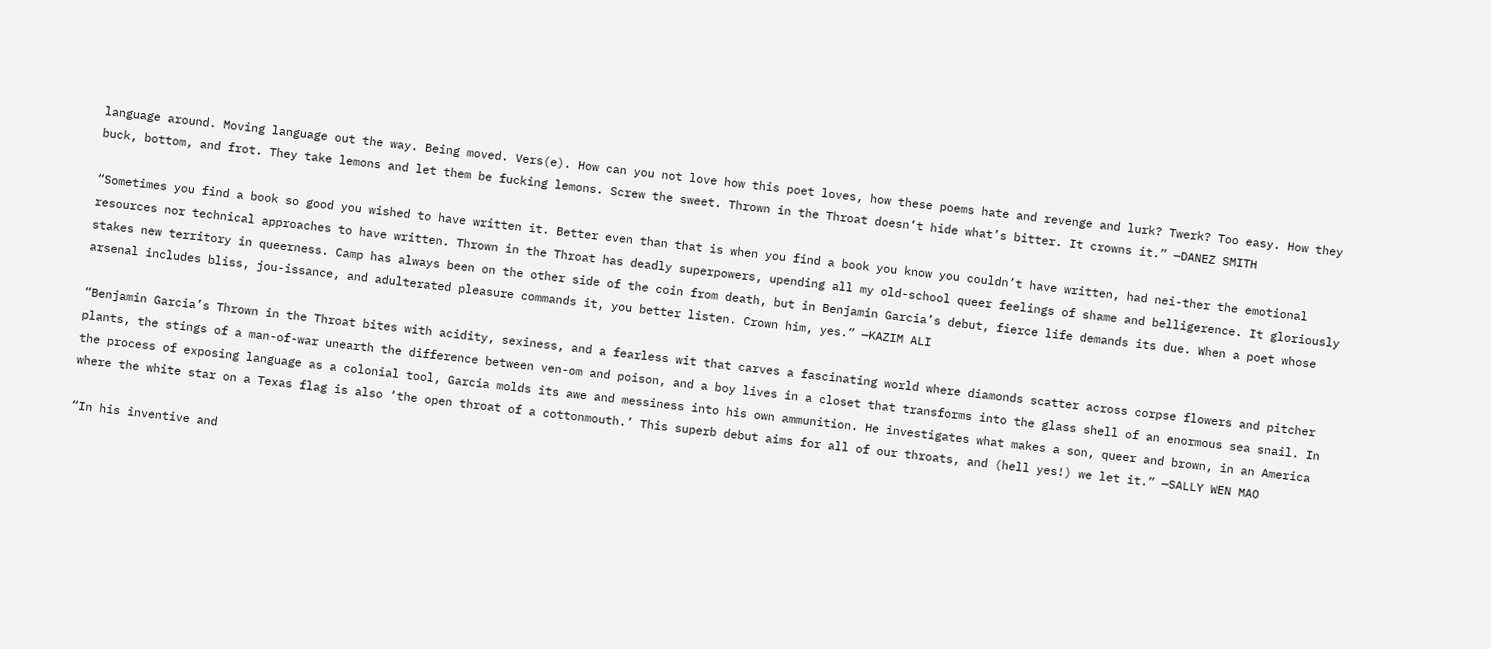language around. Moving language out the way. Being moved. Vers(e). How can you not love how this poet loves, how these poems hate and revenge and lurk? Twerk? Too easy. How they buck, bottom, and frot. They take lemons and let them be fucking lemons. Screw the sweet. Thrown in the Throat doesn’t hide what’s bitter. It crowns it.” —DANEZ SMITH

“Sometimes you find a book so good you wished to have written it. Better even than that is when you find a book you know you couldn’t have written, had nei-ther the emotional resources nor technical approaches to have written. Thrown in the Throat has deadly superpowers, upending all my old-school queer feelings of shame and belligerence. It gloriously stakes new territory in queerness. Camp has always been on the other side of the coin from death, but in Benjamin Garcia’s debut, fierce life demands its due. When a poet whose arsenal includes bliss, jou-issance, and adulterated pleasure commands it, you better listen. Crown him, yes.” —KAZIM ALI

“Benjamin Garcia’s Thrown in the Throat bites with acidity, sexiness, and a fearless wit that carves a fascinating world where diamonds scatter across corpse flowers and pitcher plants, the stings of a man-of-war unearth the difference between ven-om and poison, and a boy lives in a closet that transforms into the glass shell of an enormous sea snail. In the process of exposing language as a colonial tool, Garcia molds its awe and messiness into his own ammunition. He investigates what makes a son, queer and brown, in an America where the white star on a Texas flag is also ‘the open throat of a cottonmouth.’ This superb debut aims for all of our throats, and (hell yes!) we let it.” —SALLY WEN MAO

“In his inventive and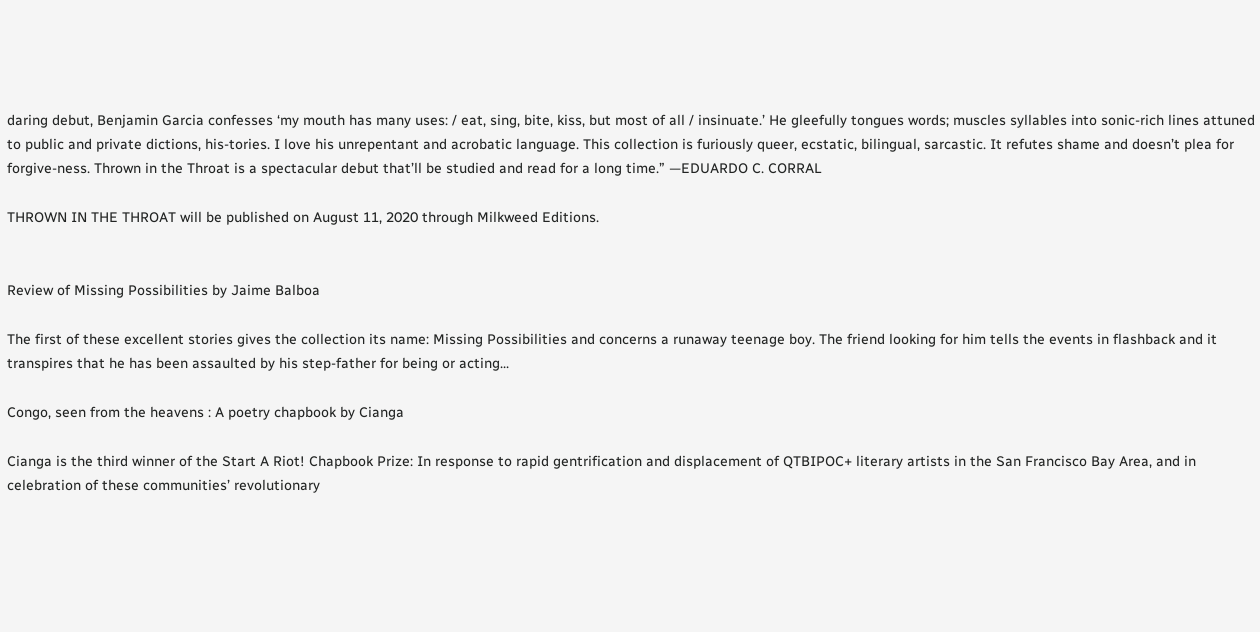daring debut, Benjamin Garcia confesses ‘my mouth has many uses: / eat, sing, bite, kiss, but most of all / insinuate.’ He gleefully tongues words; muscles syllables into sonic-rich lines attuned to public and private dictions, his-tories. I love his unrepentant and acrobatic language. This collection is furiously queer, ecstatic, bilingual, sarcastic. It refutes shame and doesn’t plea for forgive-ness. Thrown in the Throat is a spectacular debut that’ll be studied and read for a long time.” —EDUARDO C. CORRAL

THROWN IN THE THROAT will be published on August 11, 2020 through Milkweed Editions.


Review of Missing Possibilities by Jaime Balboa

The first of these excellent stories gives the collection its name: Missing Possibilities and concerns a runaway teenage boy. The friend looking for him tells the events in flashback and it transpires that he has been assaulted by his step-father for being or acting...

Congo, seen from the heavens : A poetry chapbook by Cianga

Cianga is the third winner of the Start A Riot! Chapbook Prize: In response to rapid gentrification and displacement of QTBIPOC+ literary artists in the San Francisco Bay Area, and in celebration of these communities’ revolutionary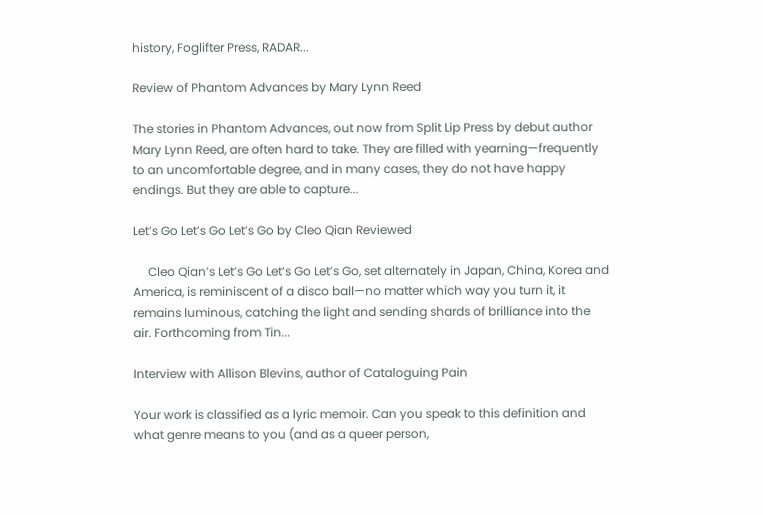history, Foglifter Press, RADAR...

Review of Phantom Advances by Mary Lynn Reed

The stories in Phantom Advances, out now from Split Lip Press by debut author Mary Lynn Reed, are often hard to take. They are filled with yearning—frequently to an uncomfortable degree, and in many cases, they do not have happy endings. But they are able to capture...

Let’s Go Let’s Go Let’s Go by Cleo Qian Reviewed

     Cleo Qian’s Let’s Go Let’s Go Let’s Go, set alternately in Japan, China, Korea and America, is reminiscent of a disco ball—no matter which way you turn it, it remains luminous, catching the light and sending shards of brilliance into the air. Forthcoming from Tin...

Interview with Allison Blevins, author of Cataloguing Pain

Your work is classified as a lyric memoir. Can you speak to this definition and what genre means to you (and as a queer person,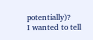potentially)?         I wanted to tell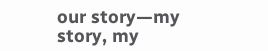our story—my story, my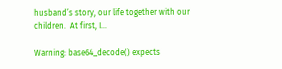husband’s story, our life together with our children.  At first, I...

Warning: base64_decode() expects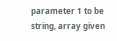parameter 1 to be string, array given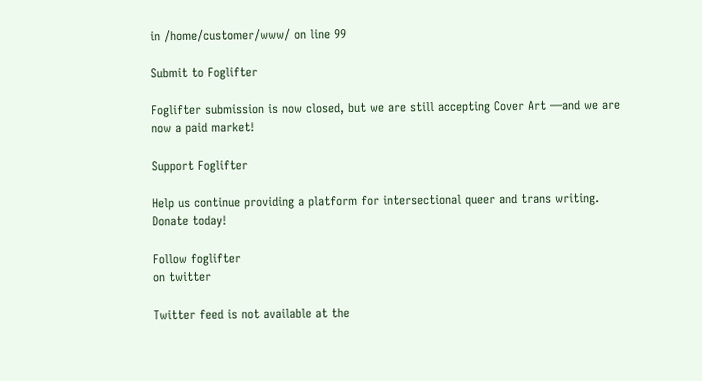in /home/customer/www/ on line 99

Submit to Foglifter

Foglifter submission is now closed, but we are still accepting Cover Art —and we are now a paid market!

Support Foglifter

Help us continue providing a platform for intersectional queer and trans writing. Donate today!

Follow foglifter
on twitter

Twitter feed is not available at the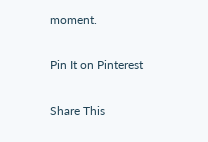moment.

Pin It on Pinterest

Share This